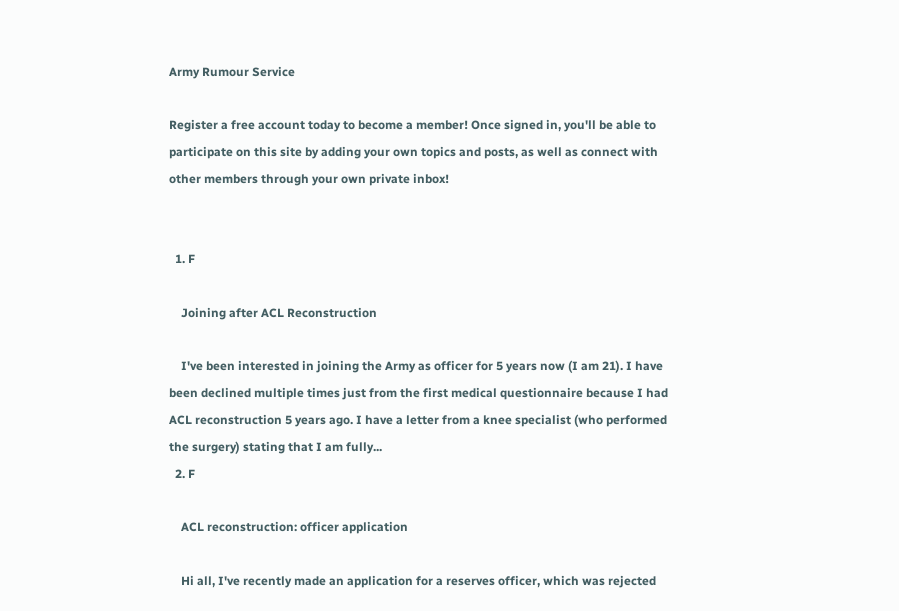Army Rumour Service

Register a free account today to become a member! Once signed in, you'll be able to participate on this site by adding your own topics and posts, as well as connect with other members through your own private inbox!


  1. F

    Joining after ACL Reconstruction

    I've been interested in joining the Army as officer for 5 years now (I am 21). I have been declined multiple times just from the first medical questionnaire because I had ACL reconstruction 5 years ago. I have a letter from a knee specialist (who performed the surgery) stating that I am fully...
  2. F

    ACL reconstruction: officer application

    Hi all, I've recently made an application for a reserves officer, which was rejected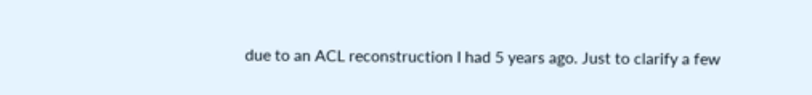due to an ACL reconstruction I had 5 years ago. Just to clarify a few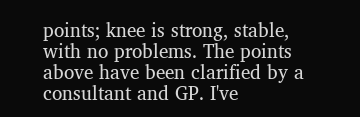points; knee is strong, stable, with no problems. The points above have been clarified by a consultant and GP. I've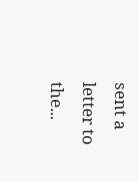sent a letter to the...